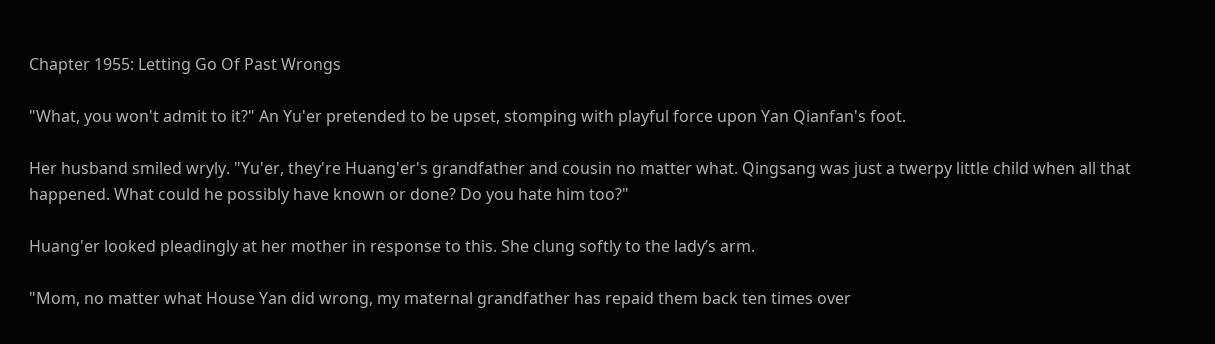Chapter 1955: Letting Go Of Past Wrongs

"What, you won't admit to it?" An Yu'er pretended to be upset, stomping with playful force upon Yan Qianfan's foot.

Her husband smiled wryly. "Yu'er, they're Huang'er's grandfather and cousin no matter what. Qingsang was just a twerpy little child when all that happened. What could he possibly have known or done? Do you hate him too?"

Huang'er looked pleadingly at her mother in response to this. She clung softly to the lady’s arm.

"Mom, no matter what House Yan did wrong, my maternal grandfather has repaid them back ten times over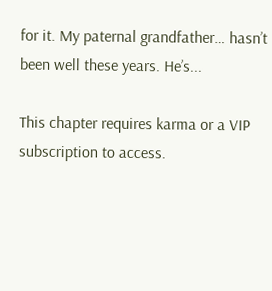for it. My paternal grandfather… hasn’t been well these years. He’s...

This chapter requires karma or a VIP subscription to access.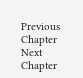Previous Chapter Next Chapter